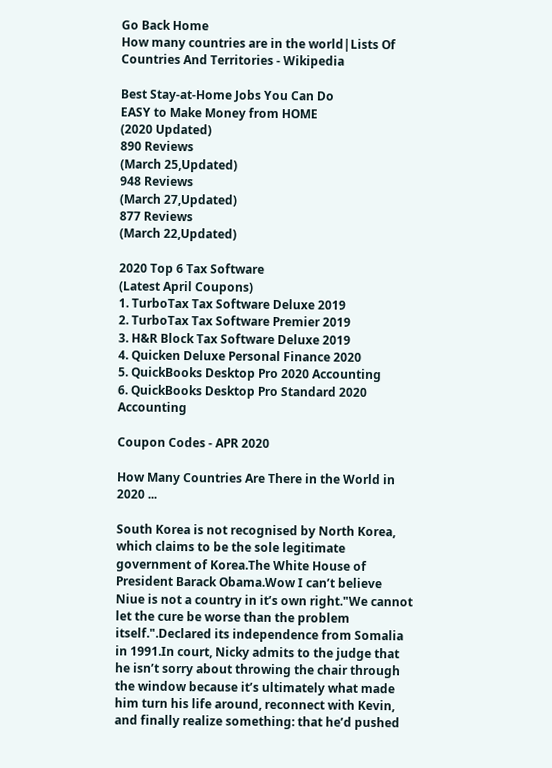Go Back Home
How many countries are in the world|Lists Of Countries And Territories - Wikipedia

Best Stay-at-Home Jobs You Can Do
EASY to Make Money from HOME
(2020 Updated)
890 Reviews
(March 25,Updated)
948 Reviews
(March 27,Updated)
877 Reviews
(March 22,Updated)

2020 Top 6 Tax Software
(Latest April Coupons)
1. TurboTax Tax Software Deluxe 2019
2. TurboTax Tax Software Premier 2019
3. H&R Block Tax Software Deluxe 2019
4. Quicken Deluxe Personal Finance 2020
5. QuickBooks Desktop Pro 2020 Accounting
6. QuickBooks Desktop Pro Standard 2020 Accounting

Coupon Codes - APR 2020

How Many Countries Are There in the World in 2020 ...

South Korea is not recognised by North Korea, which claims to be the sole legitimate government of Korea.The White House of President Barack Obama.Wow I can’t believe Niue is not a country in it’s own right."We cannot let the cure be worse than the problem itself.".Declared its independence from Somalia in 1991.In court, Nicky admits to the judge that he isn’t sorry about throwing the chair through the window because it’s ultimately what made him turn his life around, reconnect with Kevin, and finally realize something: that he’d pushed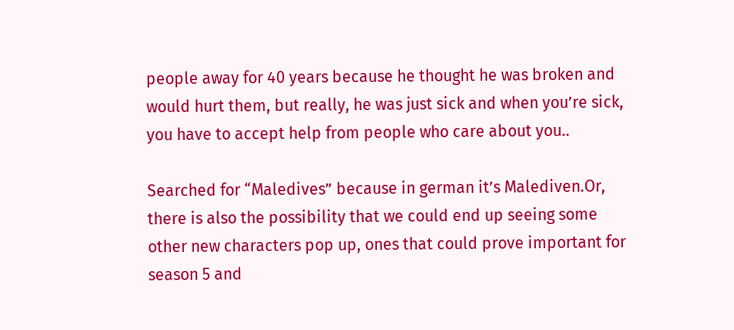people away for 40 years because he thought he was broken and would hurt them, but really, he was just sick and when you’re sick, you have to accept help from people who care about you..

Searched for “Maledives” because in german it’s Malediven.Or, there is also the possibility that we could end up seeing some other new characters pop up, ones that could prove important for season 5 and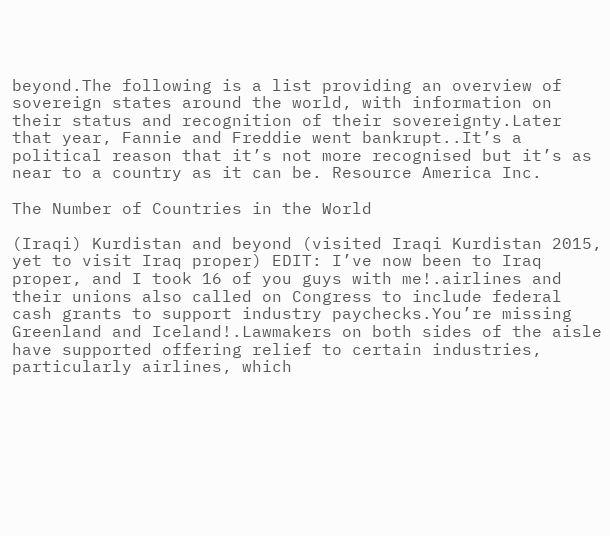beyond.The following is a list providing an overview of sovereign states around the world, with information on their status and recognition of their sovereignty.Later that year, Fannie and Freddie went bankrupt..It’s a political reason that it’s not more recognised but it’s as near to a country as it can be. Resource America Inc.

The Number of Countries in the World

(Iraqi) Kurdistan and beyond (visited Iraqi Kurdistan 2015, yet to visit Iraq proper) EDIT: I’ve now been to Iraq proper, and I took 16 of you guys with me!.airlines and their unions also called on Congress to include federal cash grants to support industry paychecks.You’re missing Greenland and Iceland!.Lawmakers on both sides of the aisle have supported offering relief to certain industries, particularly airlines, which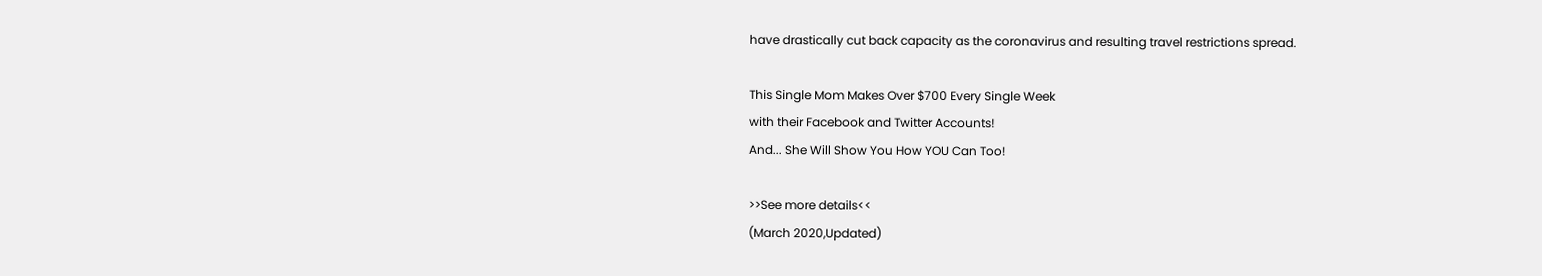have drastically cut back capacity as the coronavirus and resulting travel restrictions spread.

This Single Mom Makes Over $700 Every Single Week
with their Facebook and Twitter Accounts!
And... She Will Show You How YOU Can Too!

>>See more details<<
(March 2020,Updated)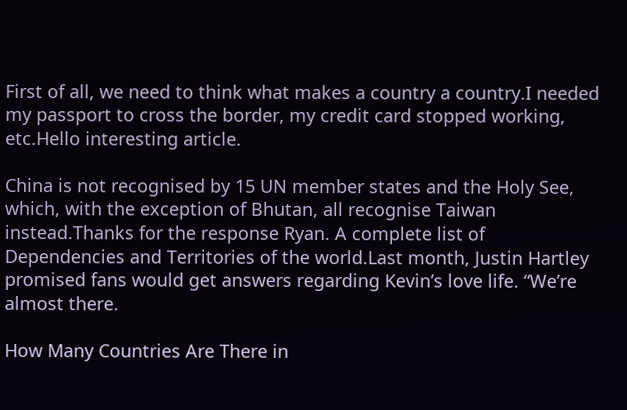First of all, we need to think what makes a country a country.I needed my passport to cross the border, my credit card stopped working, etc.Hello interesting article.

China is not recognised by 15 UN member states and the Holy See, which, with the exception of Bhutan, all recognise Taiwan instead.Thanks for the response Ryan. A complete list of Dependencies and Territories of the world.Last month, Justin Hartley promised fans would get answers regarding Kevin’s love life. “We’re almost there.

How Many Countries Are There in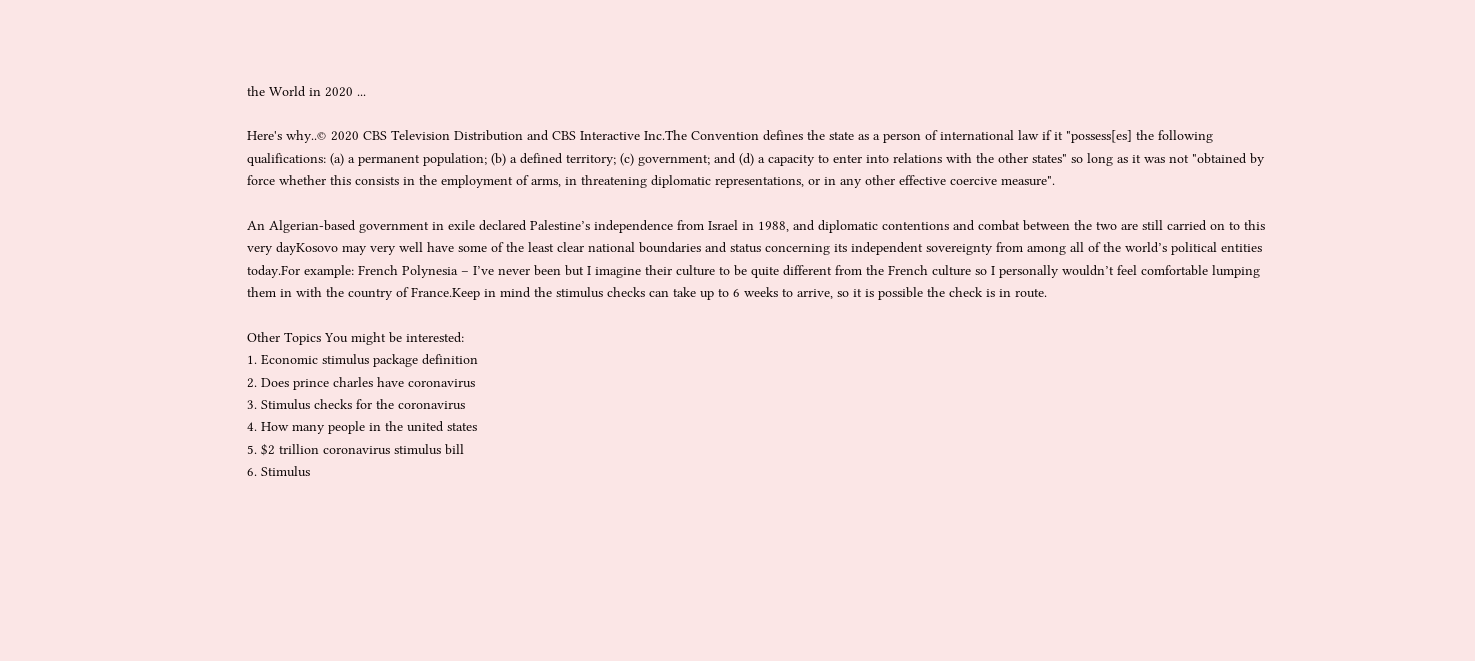the World in 2020 ...

Here's why..© 2020 CBS Television Distribution and CBS Interactive Inc.The Convention defines the state as a person of international law if it "possess[es] the following qualifications: (a) a permanent population; (b) a defined territory; (c) government; and (d) a capacity to enter into relations with the other states" so long as it was not "obtained by force whether this consists in the employment of arms, in threatening diplomatic representations, or in any other effective coercive measure".

An Algerian-based government in exile declared Palestine’s independence from Israel in 1988, and diplomatic contentions and combat between the two are still carried on to this very dayKosovo may very well have some of the least clear national boundaries and status concerning its independent sovereignty from among all of the world’s political entities today.For example: French Polynesia – I’ve never been but I imagine their culture to be quite different from the French culture so I personally wouldn’t feel comfortable lumping them in with the country of France.Keep in mind the stimulus checks can take up to 6 weeks to arrive, so it is possible the check is in route.

Other Topics You might be interested:
1. Economic stimulus package definition
2. Does prince charles have coronavirus
3. Stimulus checks for the coronavirus
4. How many people in the united states
5. $2 trillion coronavirus stimulus bill
6. Stimulus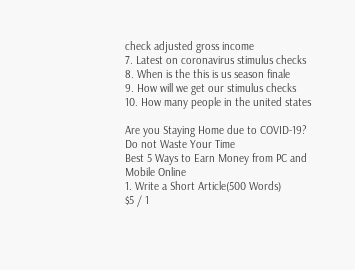check adjusted gross income
7. Latest on coronavirus stimulus checks
8. When is the this is us season finale
9. How will we get our stimulus checks
10. How many people in the united states

Are you Staying Home due to COVID-19?
Do not Waste Your Time
Best 5 Ways to Earn Money from PC and Mobile Online
1. Write a Short Article(500 Words)
$5 / 1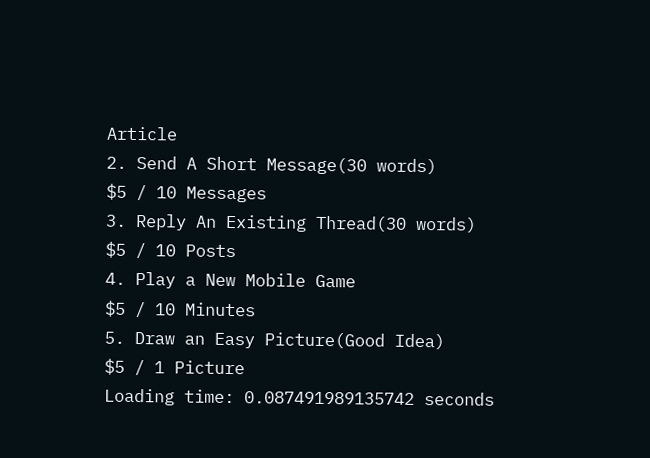Article
2. Send A Short Message(30 words)
$5 / 10 Messages
3. Reply An Existing Thread(30 words)
$5 / 10 Posts
4. Play a New Mobile Game
$5 / 10 Minutes
5. Draw an Easy Picture(Good Idea)
$5 / 1 Picture
Loading time: 0.087491989135742 seconds